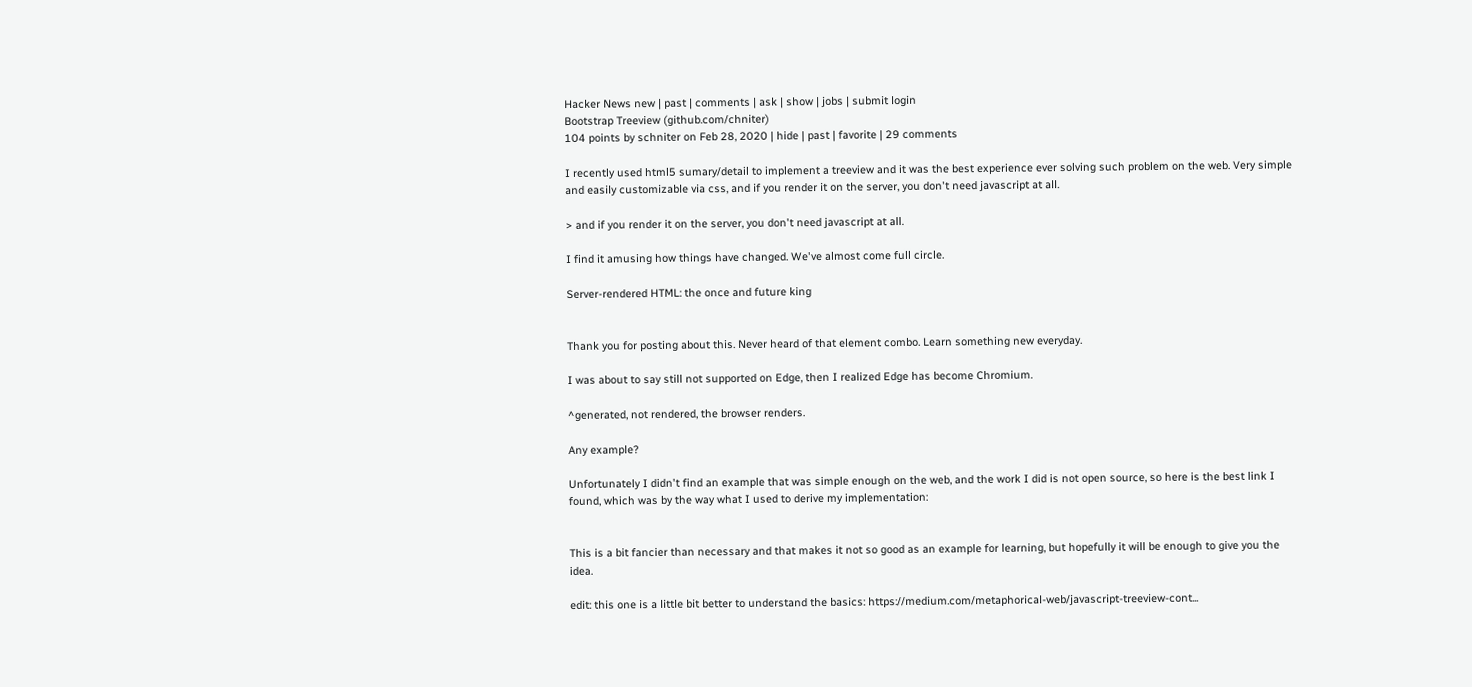Hacker News new | past | comments | ask | show | jobs | submit login
Bootstrap Treeview (github.com/chniter)
104 points by schniter on Feb 28, 2020 | hide | past | favorite | 29 comments

I recently used html5 sumary/detail to implement a treeview and it was the best experience ever solving such problem on the web. Very simple and easily customizable via css, and if you render it on the server, you don't need javascript at all.

> and if you render it on the server, you don't need javascript at all.

I find it amusing how things have changed. We've almost come full circle.

Server-rendered HTML: the once and future king


Thank you for posting about this. Never heard of that element combo. Learn something new everyday.

I was about to say still not supported on Edge, then I realized Edge has become Chromium.

^generated, not rendered, the browser renders.

Any example?

Unfortunately I didn't find an example that was simple enough on the web, and the work I did is not open source, so here is the best link I found, which was by the way what I used to derive my implementation:


This is a bit fancier than necessary and that makes it not so good as an example for learning, but hopefully it will be enough to give you the idea.

edit: this one is a little bit better to understand the basics: https://medium.com/metaphorical-web/javascript-treeview-cont...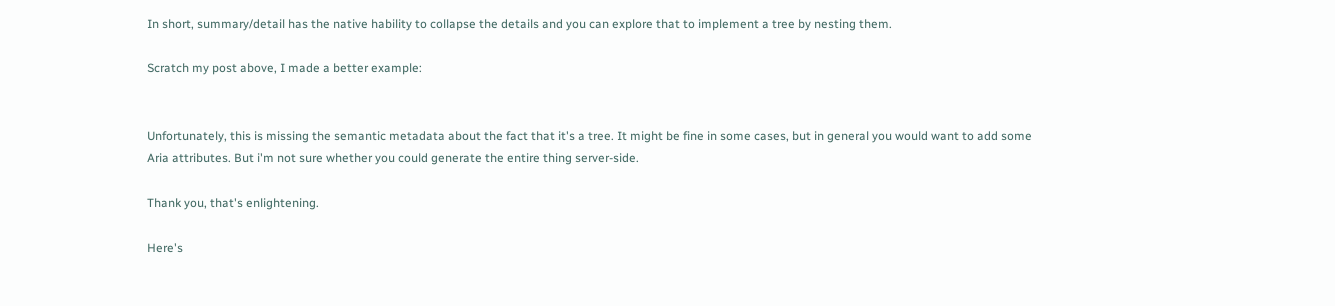In short, summary/detail has the native hability to collapse the details and you can explore that to implement a tree by nesting them.

Scratch my post above, I made a better example:


Unfortunately, this is missing the semantic metadata about the fact that it's a tree. It might be fine in some cases, but in general you would want to add some Aria attributes. But i'm not sure whether you could generate the entire thing server-side.

Thank you, that's enlightening.

Here's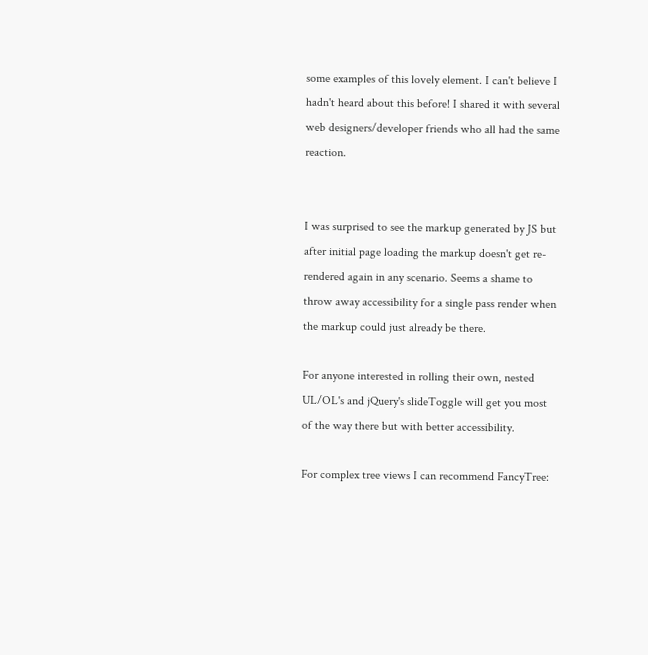some examples of this lovely element. I can't believe I hadn't heard about this before! I shared it with several web designers/developer friends who all had the same reaction.


I was surprised to see the markup generated by JS but after initial page loading the markup doesn't get re-rendered again in any scenario. Seems a shame to throw away accessibility for a single pass render when the markup could just already be there.

For anyone interested in rolling their own, nested UL/OL's and jQuery's slideToggle will get you most of the way there but with better accessibility.

For complex tree views I can recommend FancyTree: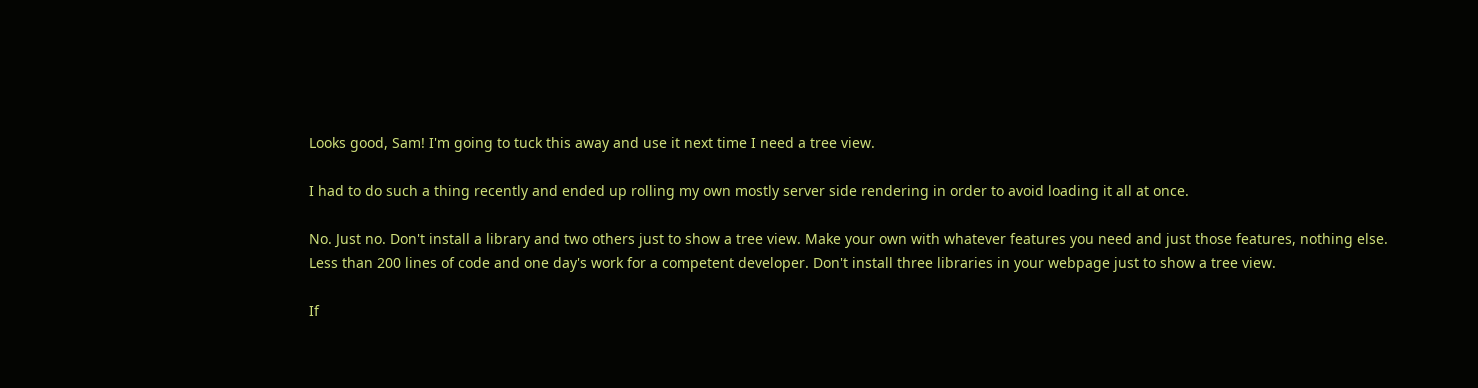Looks good, Sam! I'm going to tuck this away and use it next time I need a tree view.

I had to do such a thing recently and ended up rolling my own mostly server side rendering in order to avoid loading it all at once.

No. Just no. Don't install a library and two others just to show a tree view. Make your own with whatever features you need and just those features, nothing else. Less than 200 lines of code and one day's work for a competent developer. Don't install three libraries in your webpage just to show a tree view.

If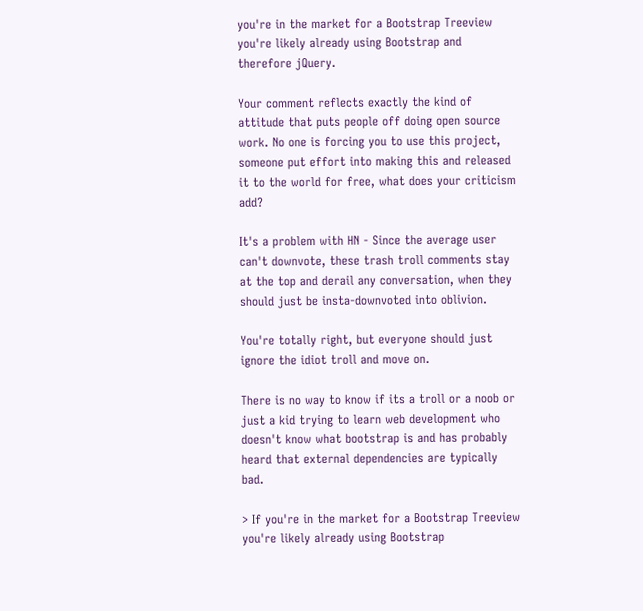you're in the market for a Bootstrap Treeview you're likely already using Bootstrap and therefore jQuery.

Your comment reflects exactly the kind of attitude that puts people off doing open source work. No one is forcing you to use this project, someone put effort into making this and released it to the world for free, what does your criticism add?

It's a problem with HN - Since the average user can't downvote, these trash troll comments stay at the top and derail any conversation, when they should just be insta-downvoted into oblivion.

You're totally right, but everyone should just ignore the idiot troll and move on.

There is no way to know if its a troll or a noob or just a kid trying to learn web development who doesn't know what bootstrap is and has probably heard that external dependencies are typically bad.

> If you're in the market for a Bootstrap Treeview you're likely already using Bootstrap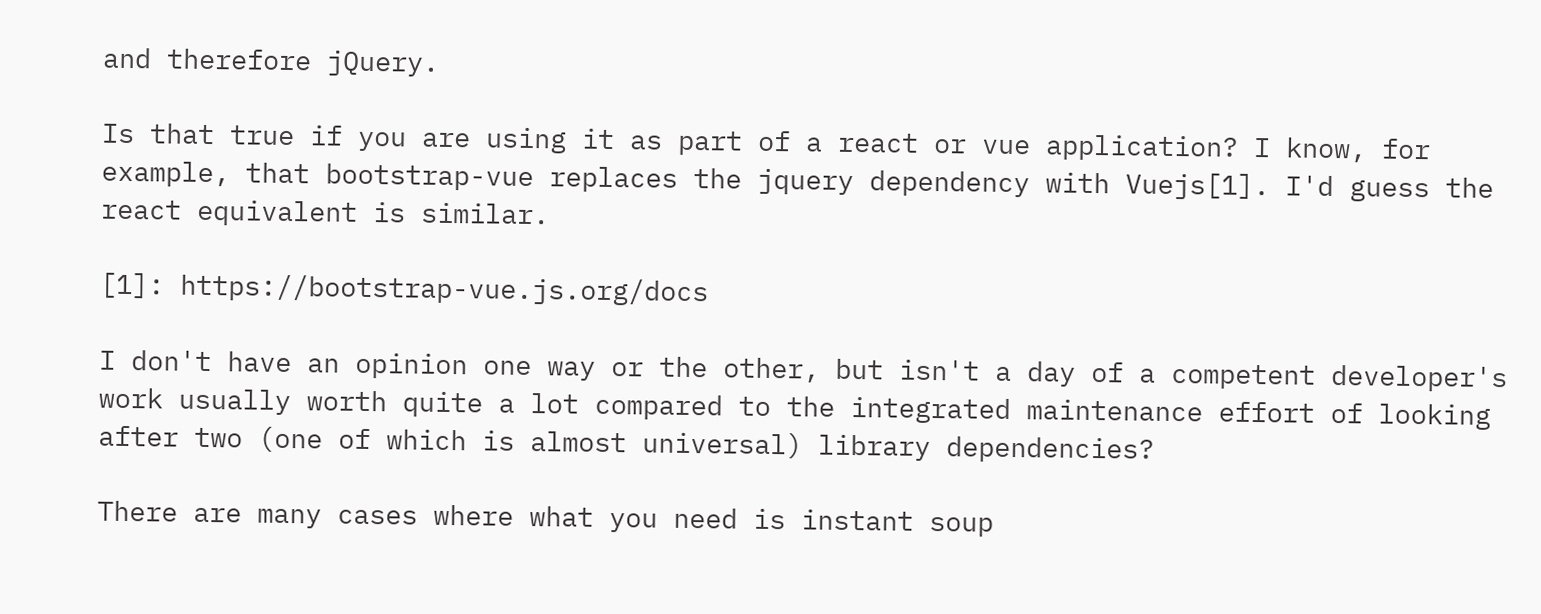and therefore jQuery.

Is that true if you are using it as part of a react or vue application? I know, for example, that bootstrap-vue replaces the jquery dependency with Vuejs[1]. I'd guess the react equivalent is similar.

[1]: https://bootstrap-vue.js.org/docs

I don't have an opinion one way or the other, but isn't a day of a competent developer's work usually worth quite a lot compared to the integrated maintenance effort of looking after two (one of which is almost universal) library dependencies?

There are many cases where what you need is instant soup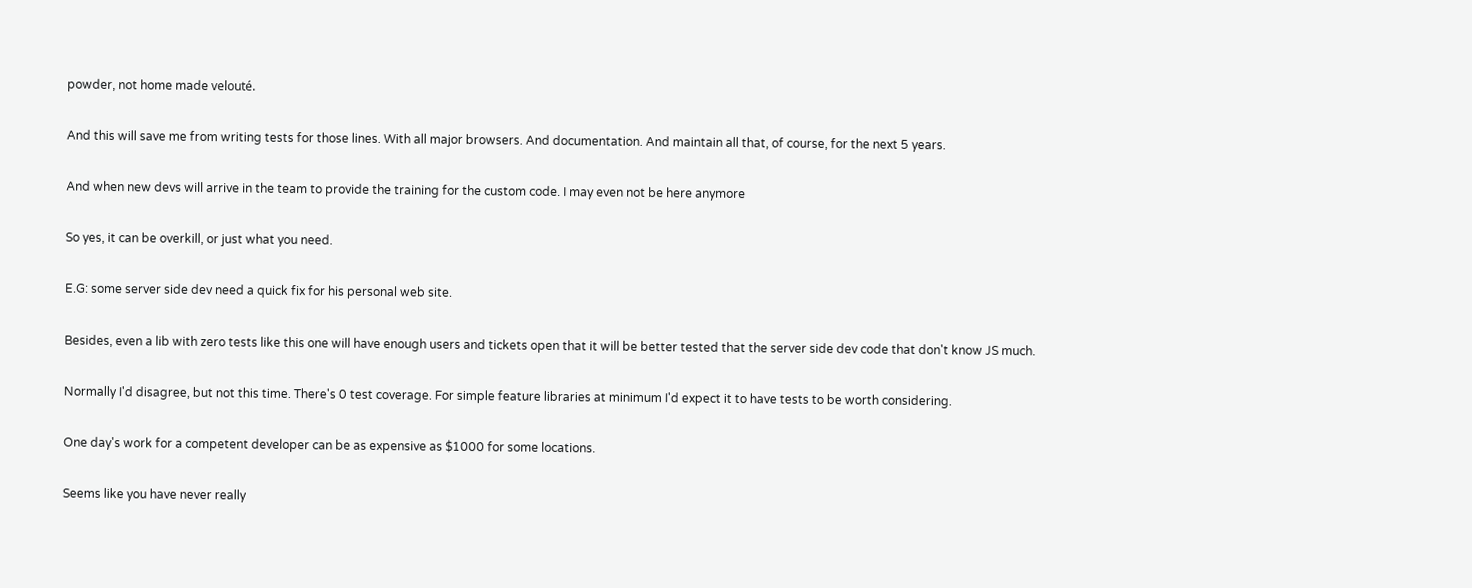powder, not home made velouté.

And this will save me from writing tests for those lines. With all major browsers. And documentation. And maintain all that, of course, for the next 5 years.

And when new devs will arrive in the team to provide the training for the custom code. I may even not be here anymore

So yes, it can be overkill, or just what you need.

E.G: some server side dev need a quick fix for his personal web site.

Besides, even a lib with zero tests like this one will have enough users and tickets open that it will be better tested that the server side dev code that don't know JS much.

Normally I'd disagree, but not this time. There's 0 test coverage. For simple feature libraries at minimum I'd expect it to have tests to be worth considering.

One day's work for a competent developer can be as expensive as $1000 for some locations.

Seems like you have never really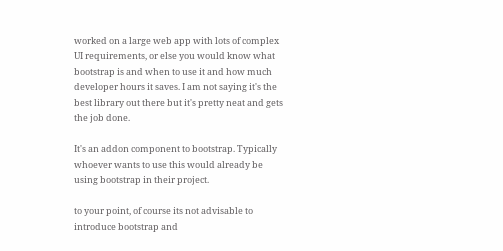worked on a large web app with lots of complex UI requirements, or else you would know what bootstrap is and when to use it and how much developer hours it saves. I am not saying it's the best library out there but it's pretty neat and gets the job done.

It's an addon component to bootstrap. Typically whoever wants to use this would already be using bootstrap in their project.

to your point, of course its not advisable to introduce bootstrap and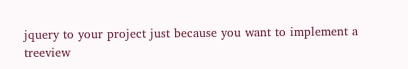jquery to your project just because you want to implement a treeview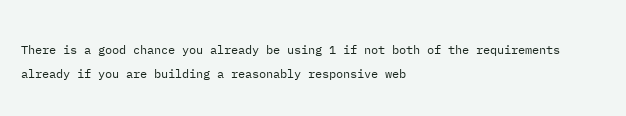There is a good chance you already be using 1 if not both of the requirements already if you are building a reasonably responsive web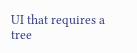UI that requires a tree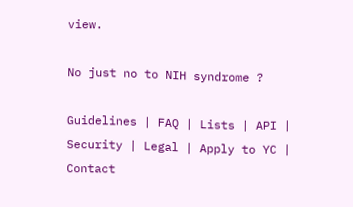view.

No just no to NIH syndrome ?

Guidelines | FAQ | Lists | API | Security | Legal | Apply to YC | Contact